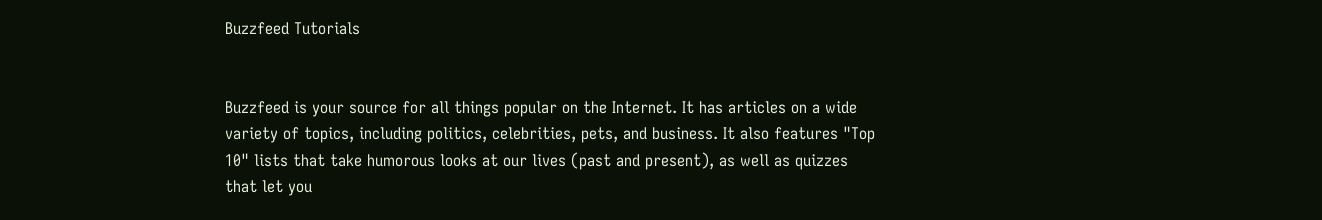Buzzfeed Tutorials


Buzzfeed is your source for all things popular on the Internet. It has articles on a wide variety of topics, including politics, celebrities, pets, and business. It also features "Top 10" lists that take humorous looks at our lives (past and present), as well as quizzes that let you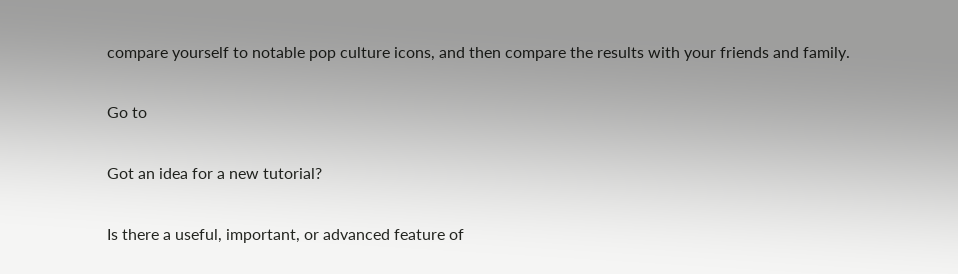compare yourself to notable pop culture icons, and then compare the results with your friends and family.

Go to

Got an idea for a new tutorial?

Is there a useful, important, or advanced feature of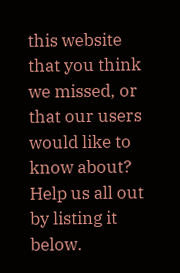this website that you think we missed, or that our users would like to know about? Help us all out by listing it below.